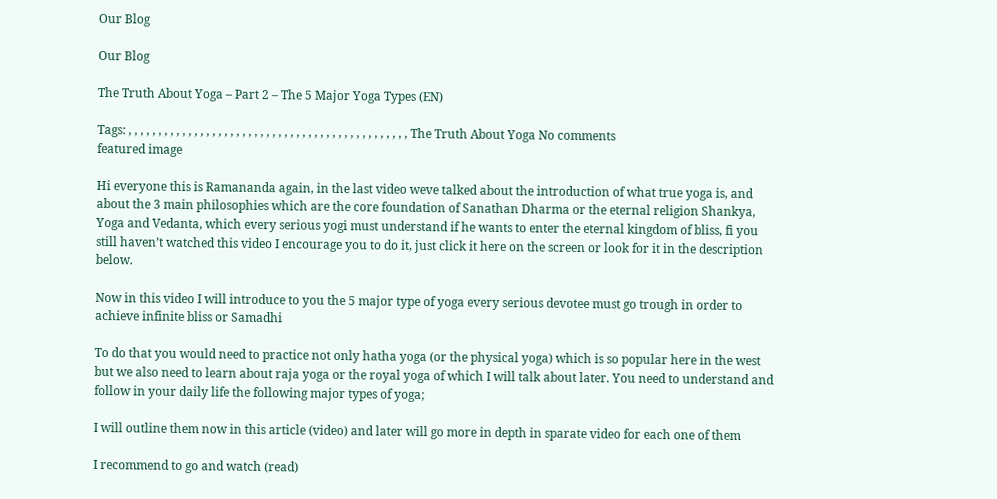Our Blog

Our Blog

The Truth About Yoga – Part 2 – The 5 Major Yoga Types (EN)

Tags: , , , , , , , , , , , , , , , , , , , , , , , , , , , , , , , , , , , , , , , , , , , , , , , The Truth About Yoga No comments
featured image

Hi everyone this is Ramananda again, in the last video weve talked about the introduction of what true yoga is, and about the 3 main philosophies which are the core foundation of Sanathan Dharma or the eternal religion Shankya, Yoga and Vedanta, which every serious yogi must understand if he wants to enter the eternal kingdom of bliss, fi you still haven’t watched this video I encourage you to do it, just click it here on the screen or look for it in the description below.

Now in this video I will introduce to you the 5 major type of yoga every serious devotee must go trough in order to achieve infinite bliss or Samadhi

To do that you would need to practice not only hatha yoga (or the physical yoga) which is so popular here in the west but we also need to learn about raja yoga or the royal yoga of which I will talk about later. You need to understand and follow in your daily life the following major types of yoga;

I will outline them now in this article (video) and later will go more in depth in sparate video for each one of them

I recommend to go and watch (read)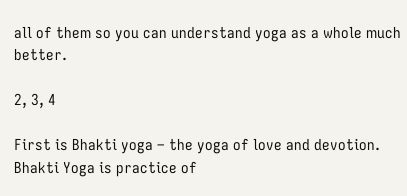all of them so you can understand yoga as a whole much better.

2, 3, 4

First is Bhakti yoga – the yoga of love and devotion. Bhakti Yoga is practice of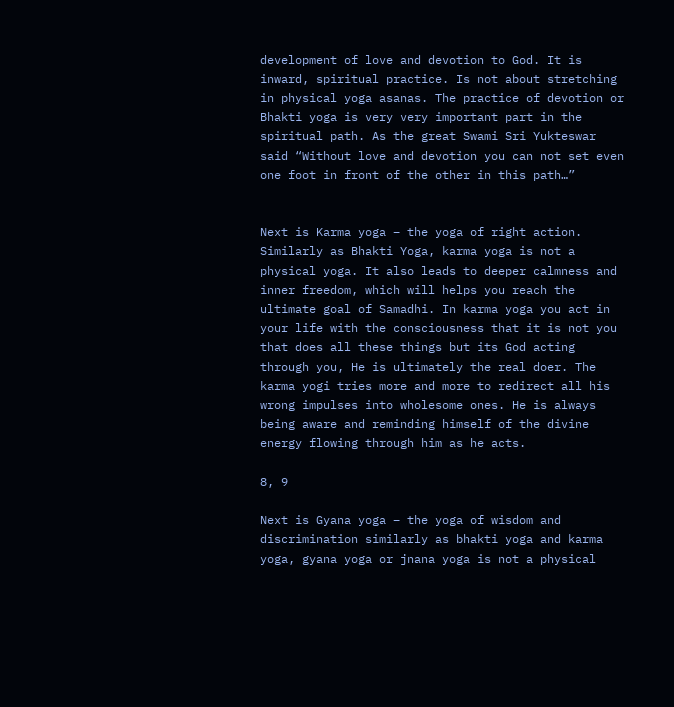development of love and devotion to God. It is inward, spiritual practice. Is not about stretching in physical yoga asanas. The practice of devotion or Bhakti yoga is very very important part in the spiritual path. As the great Swami Sri Yukteswar said “Without love and devotion you can not set even one foot in front of the other in this path…”


Next is Karma yoga – the yoga of right action. Similarly as Bhakti Yoga, karma yoga is not a physical yoga. It also leads to deeper calmness and inner freedom, which will helps you reach the ultimate goal of Samadhi. In karma yoga you act in your life with the consciousness that it is not you that does all these things but its God acting through you, He is ultimately the real doer. The karma yogi tries more and more to redirect all his wrong impulses into wholesome ones. He is always being aware and reminding himself of the divine energy flowing through him as he acts.

8, 9

Next is Gyana yoga – the yoga of wisdom and discrimination similarly as bhakti yoga and karma yoga, gyana yoga or jnana yoga is not a physical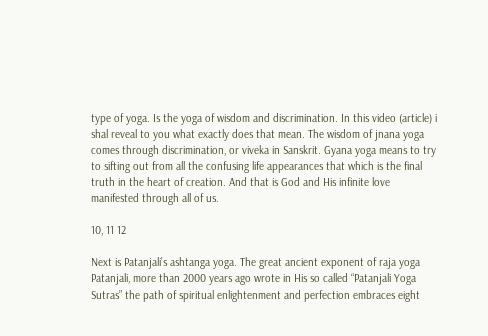type of yoga. Is the yoga of wisdom and discrimination. In this video (article) i shal reveal to you what exactly does that mean. The wisdom of jnana yoga comes through discrimination, or viveka in Sanskrit. Gyana yoga means to try to sifting out from all the confusing life appearances that which is the final truth in the heart of creation. And that is God and His infinite love manifested through all of us.

10, 11 12

Next is Patanjali’s ashtanga yoga. The great ancient exponent of raja yoga Patanjali, more than 2000 years ago wrote in His so called “Patanjali Yoga Sutras” the path of spiritual enlightenment and perfection embraces eight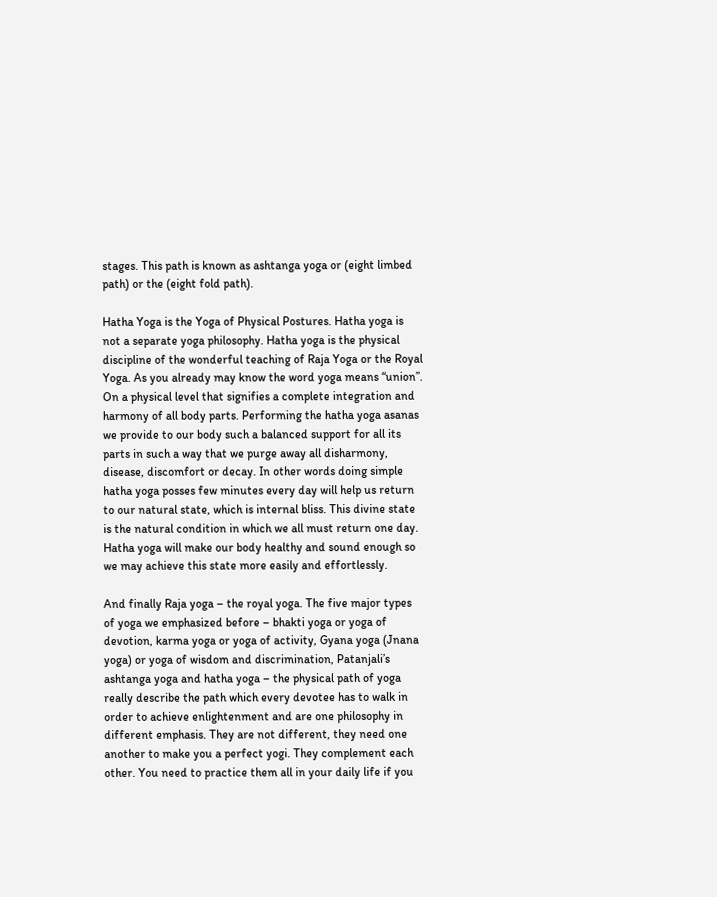stages. This path is known as ashtanga yoga or (eight limbed path) or the (eight fold path).

Hatha Yoga is the Yoga of Physical Postures. Hatha yoga is not a separate yoga philosophy. Hatha yoga is the physical discipline of the wonderful teaching of Raja Yoga or the Royal Yoga. As you already may know the word yoga means “union”. On a physical level that signifies a complete integration and harmony of all body parts. Performing the hatha yoga asanas we provide to our body such a balanced support for all its parts in such a way that we purge away all disharmony, disease, discomfort or decay. In other words doing simple hatha yoga posses few minutes every day will help us return to our natural state, which is internal bliss. This divine state is the natural condition in which we all must return one day. Hatha yoga will make our body healthy and sound enough so we may achieve this state more easily and effortlessly.

And finally Raja yoga – the royal yoga. The five major types of yoga we emphasized before – bhakti yoga or yoga of devotion, karma yoga or yoga of activity, Gyana yoga (Jnana yoga) or yoga of wisdom and discrimination, Patanjali’s ashtanga yoga and hatha yoga – the physical path of yoga really describe the path which every devotee has to walk in order to achieve enlightenment and are one philosophy in different emphasis. They are not different, they need one another to make you a perfect yogi. They complement each other. You need to practice them all in your daily life if you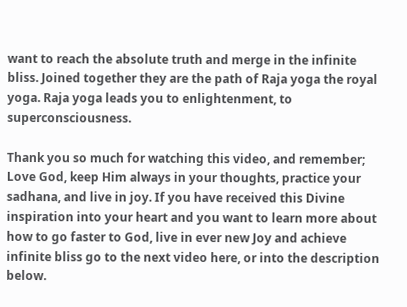want to reach the absolute truth and merge in the infinite bliss. Joined together they are the path of Raja yoga the royal yoga. Raja yoga leads you to enlightenment, to superconsciousness.

Thank you so much for watching this video, and remember; Love God, keep Him always in your thoughts, practice your sadhana, and live in joy. If you have received this Divine inspiration into your heart and you want to learn more about how to go faster to God, live in ever new Joy and achieve infinite bliss go to the next video here, or into the description below.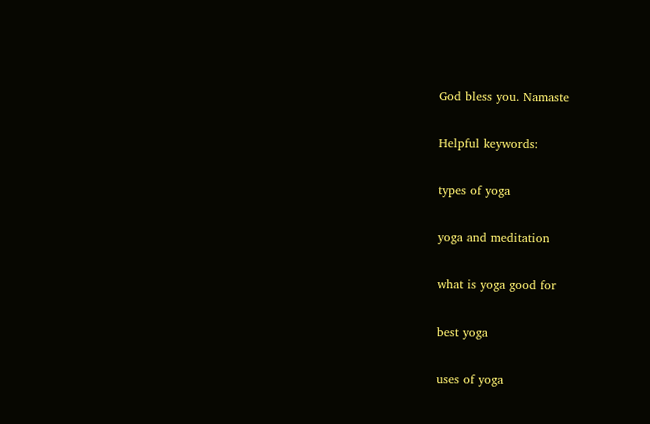God bless you. Namaste

Helpful keywords:

types of yoga

yoga and meditation

what is yoga good for

best yoga

uses of yoga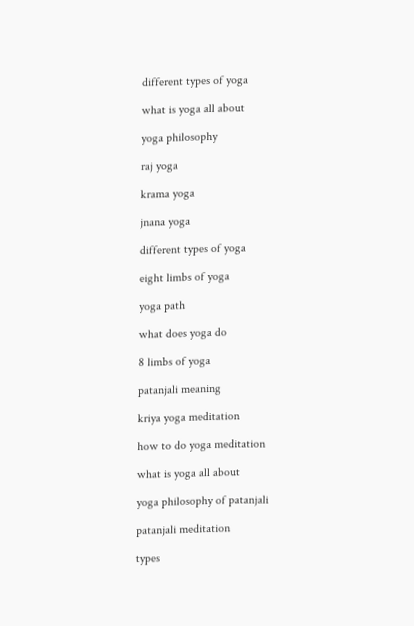different types of yoga

what is yoga all about

yoga philosophy

raj yoga

krama yoga

jnana yoga

different types of yoga

eight limbs of yoga

yoga path

what does yoga do

8 limbs of yoga

patanjali meaning

kriya yoga meditation

how to do yoga meditation

what is yoga all about

yoga philosophy of patanjali

patanjali meditation

types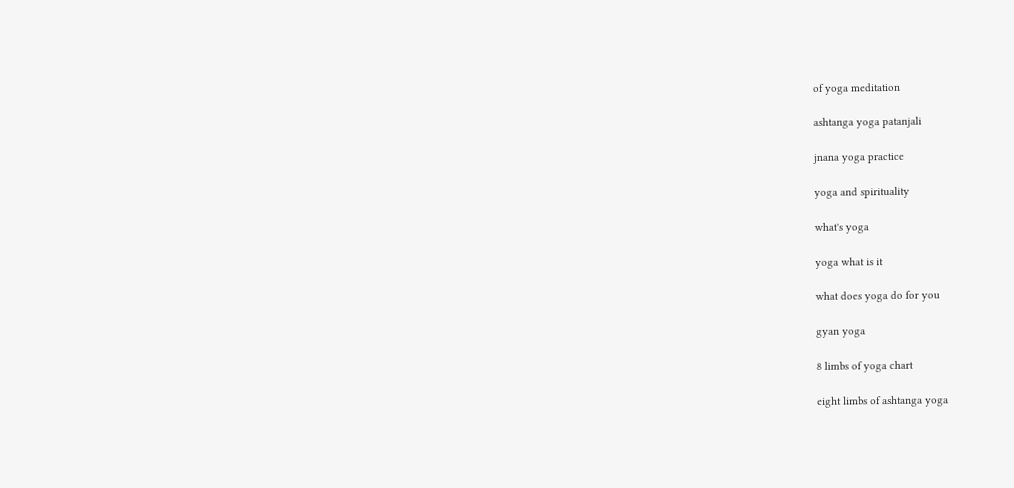of yoga meditation

ashtanga yoga patanjali

jnana yoga practice

yoga and spirituality

what's yoga

yoga what is it

what does yoga do for you

gyan yoga

8 limbs of yoga chart

eight limbs of ashtanga yoga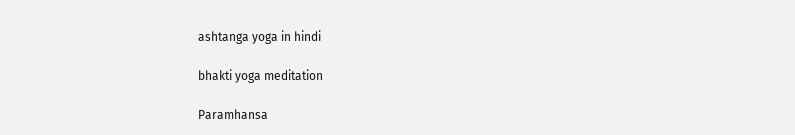ashtanga yoga in hindi

bhakti yoga meditation

Paramhansa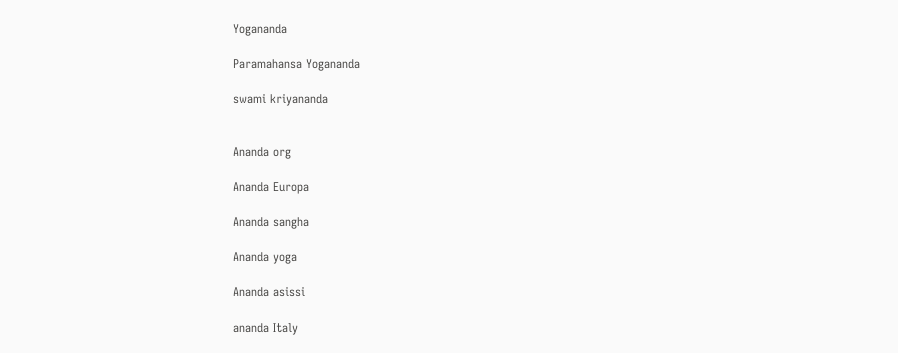Yogananda

Paramahansa Yogananda

swami kriyananda


Ananda org

Ananda Europa

Ananda sangha

Ananda yoga

Ananda asissi

ananda Italy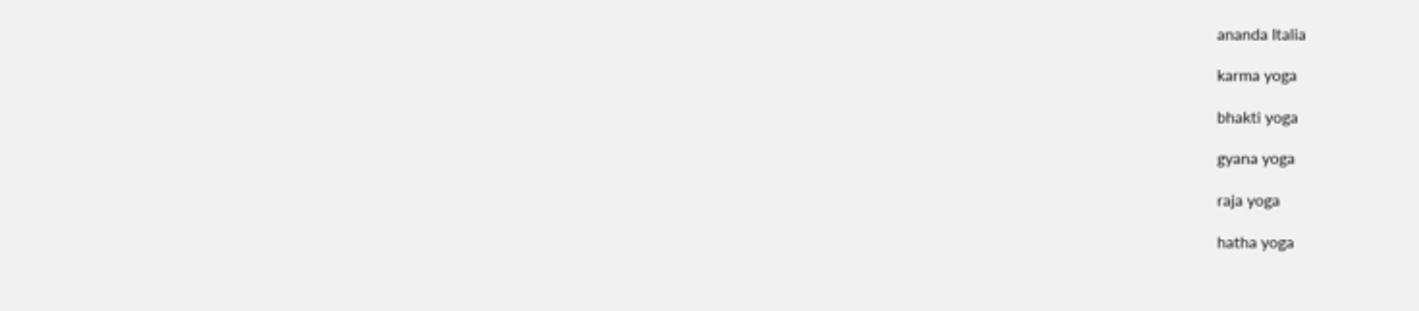ananda Italia

karma yoga

bhakti yoga

gyana yoga

raja yoga

hatha yoga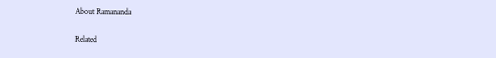About Ramananda

Related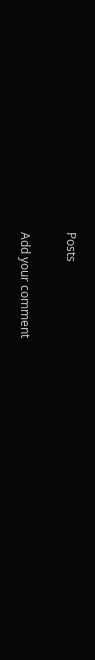Posts

Add your comment